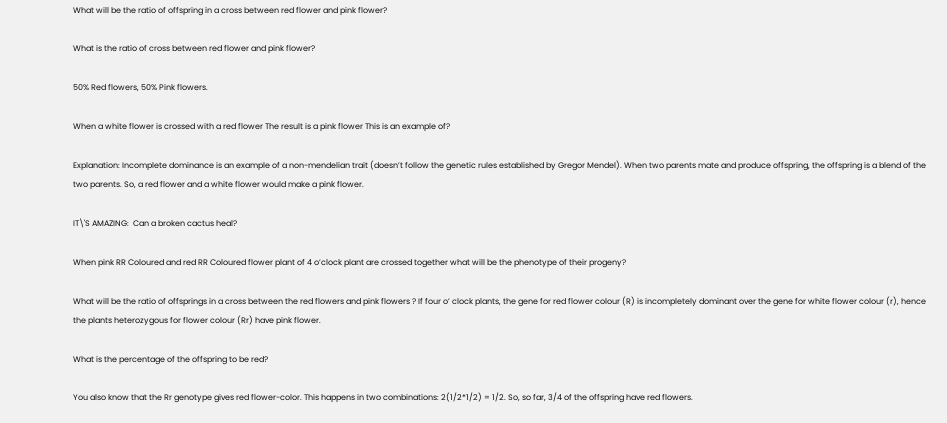What will be the ratio of offspring in a cross between red flower and pink flower?

What is the ratio of cross between red flower and pink flower?

50% Red flowers, 50% Pink flowers.

When a white flower is crossed with a red flower The result is a pink flower This is an example of?

Explanation: Incomplete dominance is an example of a non-mendelian trait (doesn’t follow the genetic rules established by Gregor Mendel). When two parents mate and produce offspring, the offspring is a blend of the two parents. So, a red flower and a white flower would make a pink flower.

IT\'S AMAZING:  Can a broken cactus heal?

When pink RR Coloured and red RR Coloured flower plant of 4 o’clock plant are crossed together what will be the phenotype of their progeny?

What will be the ratio of offsprings in a cross between the red flowers and pink flowers ? If four o’ clock plants, the gene for red flower colour (R) is incompletely dominant over the gene for white flower colour (r), hence the plants heterozygous for flower colour (Rr) have pink flower.

What is the percentage of the offspring to be red?

You also know that the Rr genotype gives red flower-color. This happens in two combinations: 2(1/2*1/2) = 1/2. So, so far, 3/4 of the offspring have red flowers.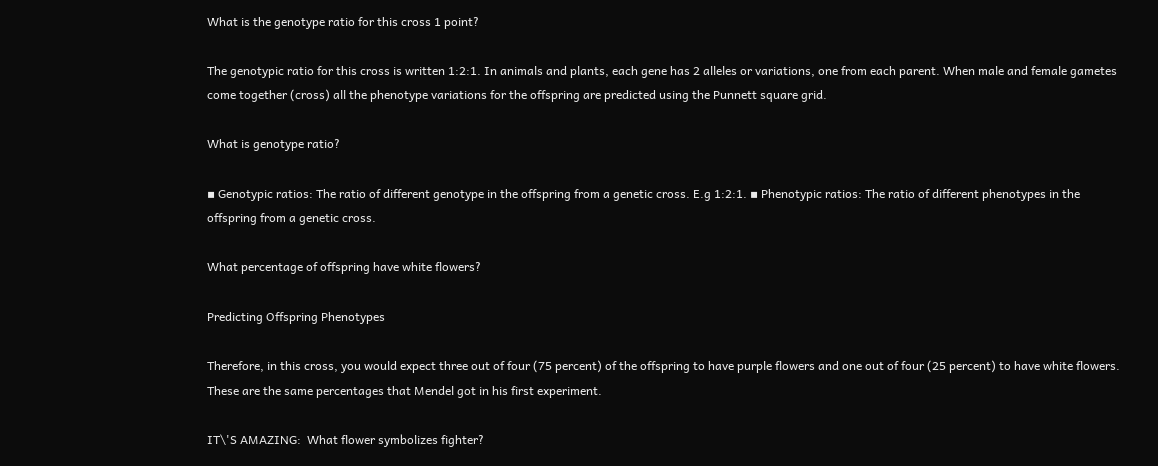What is the genotype ratio for this cross 1 point?

The genotypic ratio for this cross is written 1:2:1. In animals and plants, each gene has 2 alleles or variations, one from each parent. When male and female gametes come together (cross) all the phenotype variations for the offspring are predicted using the Punnett square grid.

What is genotype ratio?

▪ Genotypic ratios: The ratio of different genotype in the offspring from a genetic cross. E.g 1:2:1. ▪ Phenotypic ratios: The ratio of different phenotypes in the offspring from a genetic cross.

What percentage of offspring have white flowers?

Predicting Offspring Phenotypes

Therefore, in this cross, you would expect three out of four (75 percent) of the offspring to have purple flowers and one out of four (25 percent) to have white flowers. These are the same percentages that Mendel got in his first experiment.

IT\'S AMAZING:  What flower symbolizes fighter?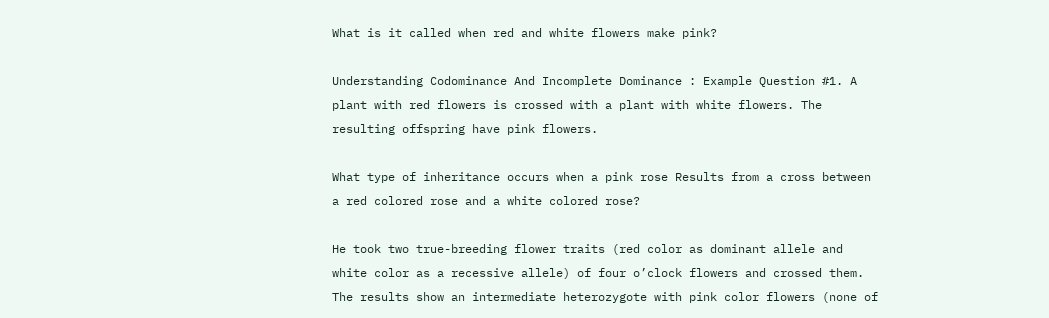What is it called when red and white flowers make pink?

Understanding Codominance And Incomplete Dominance : Example Question #1. A plant with red flowers is crossed with a plant with white flowers. The resulting offspring have pink flowers.

What type of inheritance occurs when a pink rose Results from a cross between a red colored rose and a white colored rose?

He took two true-breeding flower traits (red color as dominant allele and white color as a recessive allele) of four o’clock flowers and crossed them. The results show an intermediate heterozygote with pink color flowers (none of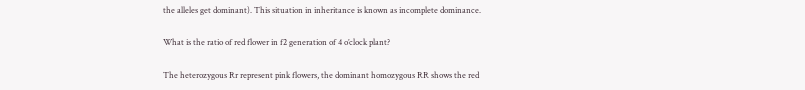the alleles get dominant). This situation in inheritance is known as incomplete dominance.

What is the ratio of red flower in f2 generation of 4 o’clock plant?

The heterozygous Rr represent pink flowers, the dominant homozygous RR shows the red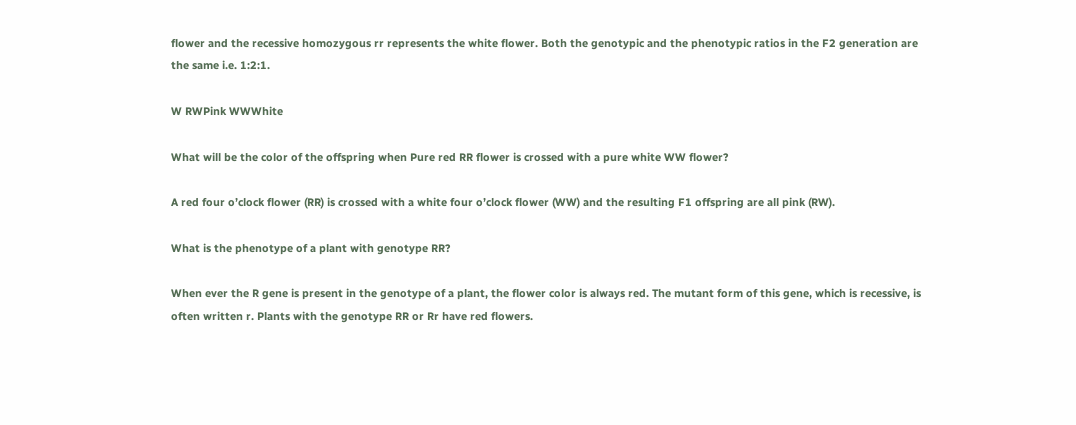flower and the recessive homozygous rr represents the white flower. Both the genotypic and the phenotypic ratios in the F2 generation are the same i.e. 1:2:1.

W RWPink WWWhite

What will be the color of the offspring when Pure red RR flower is crossed with a pure white WW flower?

A red four o’clock flower (RR) is crossed with a white four o’clock flower (WW) and the resulting F1 offspring are all pink (RW).

What is the phenotype of a plant with genotype RR?

When ever the R gene is present in the genotype of a plant, the flower color is always red. The mutant form of this gene, which is recessive, is often written r. Plants with the genotype RR or Rr have red flowers.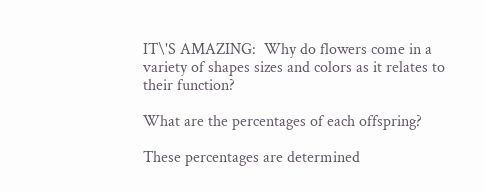IT\'S AMAZING:  Why do flowers come in a variety of shapes sizes and colors as it relates to their function?

What are the percentages of each offspring?

These percentages are determined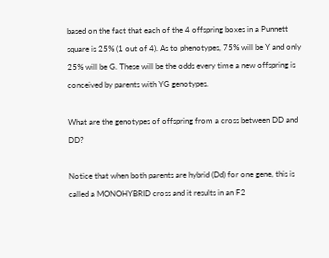based on the fact that each of the 4 offspring boxes in a Punnett square is 25% (1 out of 4). As to phenotypes, 75% will be Y and only 25% will be G. These will be the odds every time a new offspring is conceived by parents with YG genotypes.

What are the genotypes of offspring from a cross between DD and DD?

Notice that when both parents are hybrid (Dd) for one gene, this is called a MONOHYBRID cross and it results in an F2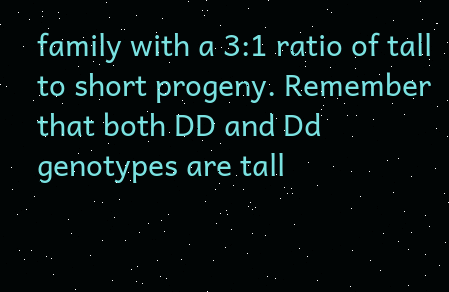family with a 3:1 ratio of tall to short progeny. Remember that both DD and Dd genotypes are tall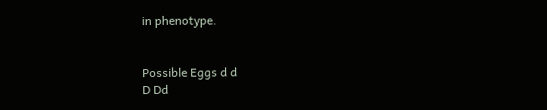in phenotype.


Possible Eggs d d
D Dd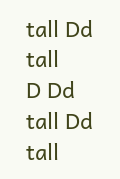tall Dd tall
D Dd tall Dd tall